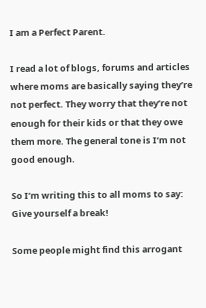I am a Perfect Parent.

I read a lot of blogs, forums and articles where moms are basically saying they’re not perfect. They worry that they’re not enough for their kids or that they owe them more. The general tone is I’m not good enough.

So I’m writing this to all moms to say: Give yourself a break!

Some people might find this arrogant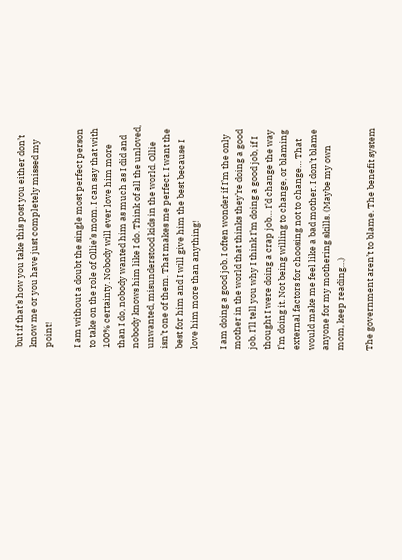but if that’s how you take this post you either don’t know me or you have just completely missed my point!

I am without a doubt the single most perfect person to take on the role of Ollie’s mom. I can say that with 100% certainty. Nobody will ever love him more than I do, nobody wanted him as much as I did and nobody knows him like I do. Think of all the unloved, unwanted, misunderstood kids in the world. Ollie isn’t one of them. That makes me perfect. I want the best for him and I will give him the best because I love him more than anything!

I am doing a good job. I often wonder if I’m the only mother in the world that thinks they’re doing a good job. I’ll tell you why I think I’m doing a good job, if I thought I were doing a crap job… I’d change the way I’m doing it. Not being willing to change, or blaming external factors for choosing not to change… That would make me feel like a bad mother. I don’t blame anyone for my mothering skills. (Maybe my own mom, keep reading…)

The government aren’t to blame. The benefit system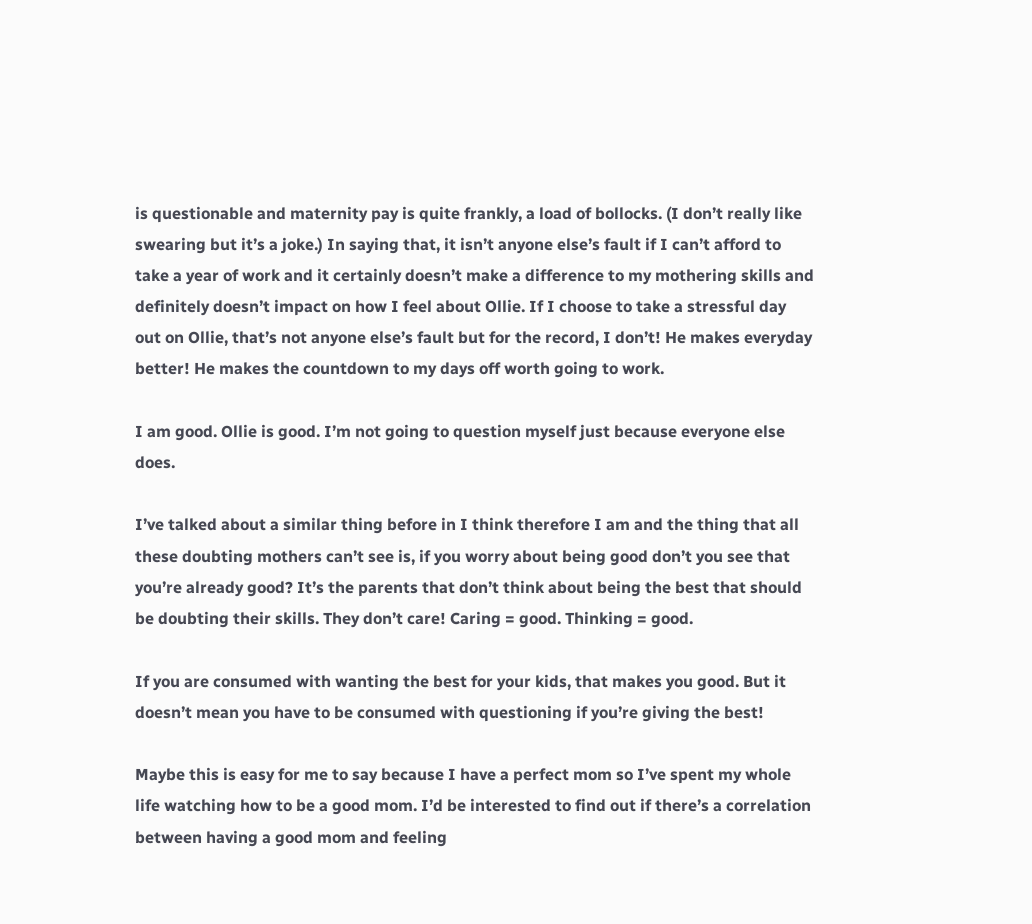is questionable and maternity pay is quite frankly, a load of bollocks. (I don’t really like swearing but it’s a joke.) In saying that, it isn’t anyone else’s fault if I can’t afford to take a year of work and it certainly doesn’t make a difference to my mothering skills and definitely doesn’t impact on how I feel about Ollie. If I choose to take a stressful day out on Ollie, that’s not anyone else’s fault but for the record, I don’t! He makes everyday better! He makes the countdown to my days off worth going to work.

I am good. Ollie is good. I’m not going to question myself just because everyone else does.

I’ve talked about a similar thing before in I think therefore I am and the thing that all these doubting mothers can’t see is, if you worry about being good don’t you see that you’re already good? It’s the parents that don’t think about being the best that should be doubting their skills. They don’t care! Caring = good. Thinking = good.

If you are consumed with wanting the best for your kids, that makes you good. But it doesn’t mean you have to be consumed with questioning if you’re giving the best!

Maybe this is easy for me to say because I have a perfect mom so I’ve spent my whole life watching how to be a good mom. I’d be interested to find out if there’s a correlation between having a good mom and feeling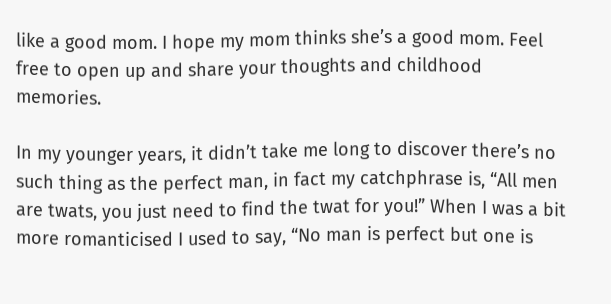like a good mom. I hope my mom thinks she’s a good mom. Feel free to open up and share your thoughts and childhood memories.

In my younger years, it didn’t take me long to discover there’s no such thing as the perfect man, in fact my catchphrase is, “All men are twats, you just need to find the twat for you!” When I was a bit more romanticised I used to say, “No man is perfect but one is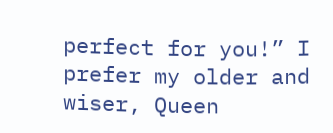perfect for you!” I prefer my older and wiser, Queen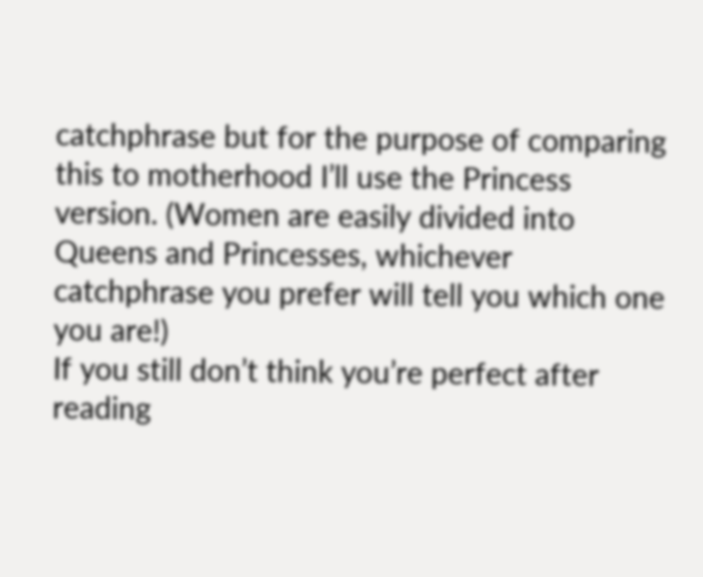catchphrase but for the purpose of comparing this to motherhood I’ll use the Princess version. (Women are easily divided into Queens and Princesses, whichever catchphrase you prefer will tell you which one you are!)
If you still don’t think you’re perfect after reading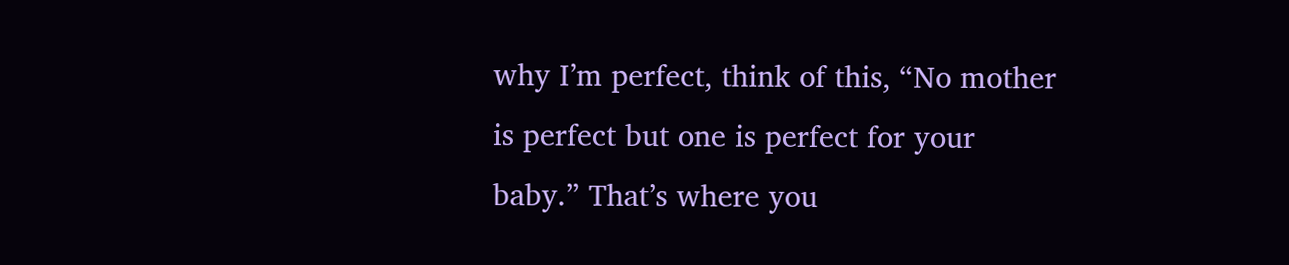why I’m perfect, think of this, “No mother is perfect but one is perfect for your baby.” That’s where you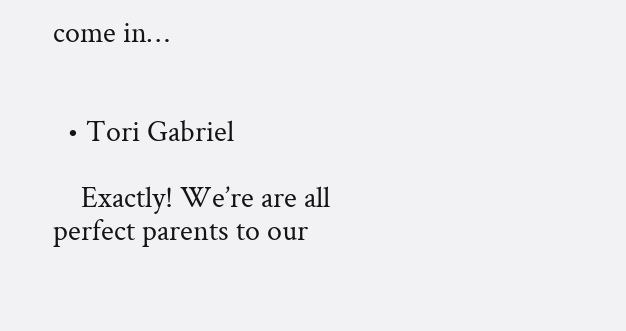come in…


  • Tori Gabriel

    Exactly! We’re are all perfect parents to our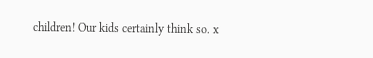children! Our kids certainly think so. x